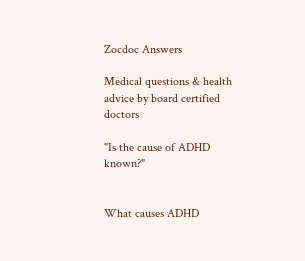Zocdoc Answers

Medical questions & health advice by board certified doctors

"Is the cause of ADHD known?"


What causes ADHD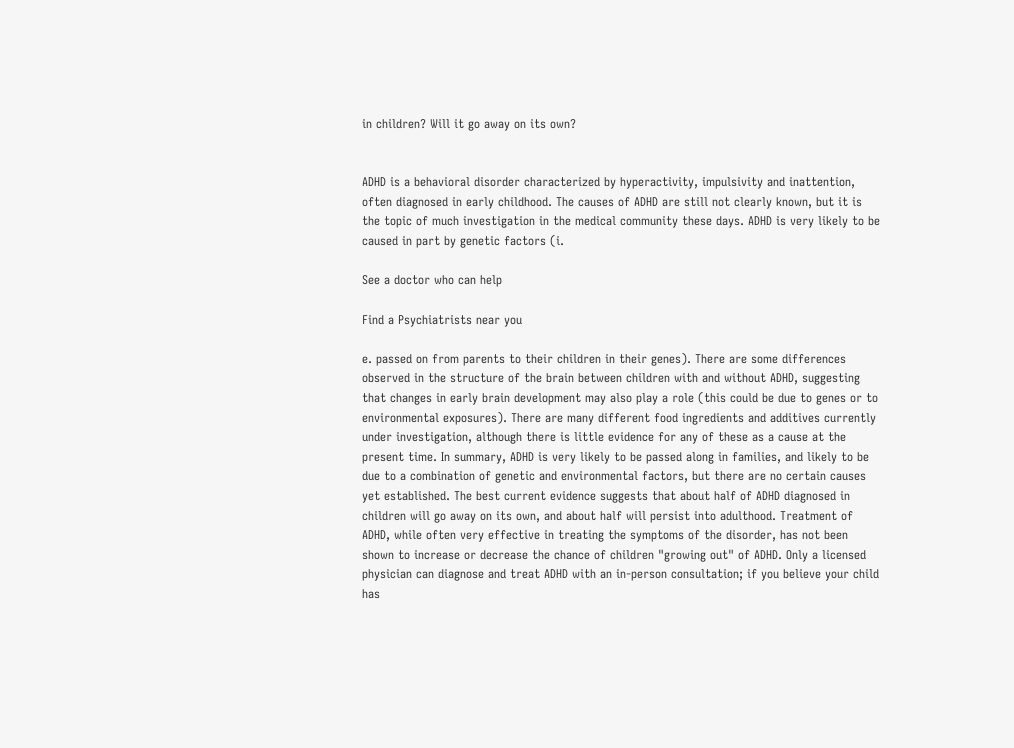in children? Will it go away on its own?


ADHD is a behavioral disorder characterized by hyperactivity, impulsivity and inattention, often diagnosed in early childhood. The causes of ADHD are still not clearly known, but it is the topic of much investigation in the medical community these days. ADHD is very likely to be caused in part by genetic factors (i.

See a doctor who can help

Find a Psychiatrists near you

e. passed on from parents to their children in their genes). There are some differences observed in the structure of the brain between children with and without ADHD, suggesting that changes in early brain development may also play a role (this could be due to genes or to environmental exposures). There are many different food ingredients and additives currently under investigation, although there is little evidence for any of these as a cause at the present time. In summary, ADHD is very likely to be passed along in families, and likely to be due to a combination of genetic and environmental factors, but there are no certain causes yet established. The best current evidence suggests that about half of ADHD diagnosed in children will go away on its own, and about half will persist into adulthood. Treatment of ADHD, while often very effective in treating the symptoms of the disorder, has not been shown to increase or decrease the chance of children "growing out" of ADHD. Only a licensed physician can diagnose and treat ADHD with an in-person consultation; if you believe your child has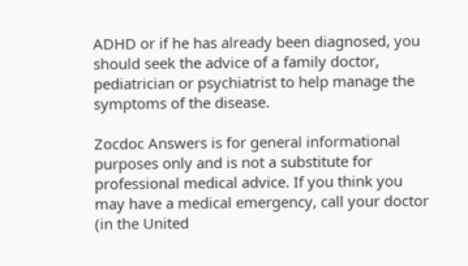ADHD or if he has already been diagnosed, you should seek the advice of a family doctor, pediatrician or psychiatrist to help manage the symptoms of the disease.

Zocdoc Answers is for general informational purposes only and is not a substitute for professional medical advice. If you think you may have a medical emergency, call your doctor (in the United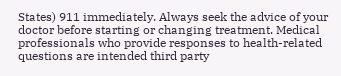States) 911 immediately. Always seek the advice of your doctor before starting or changing treatment. Medical professionals who provide responses to health-related questions are intended third party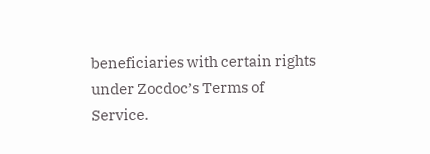beneficiaries with certain rights under Zocdoc’s Terms of Service.